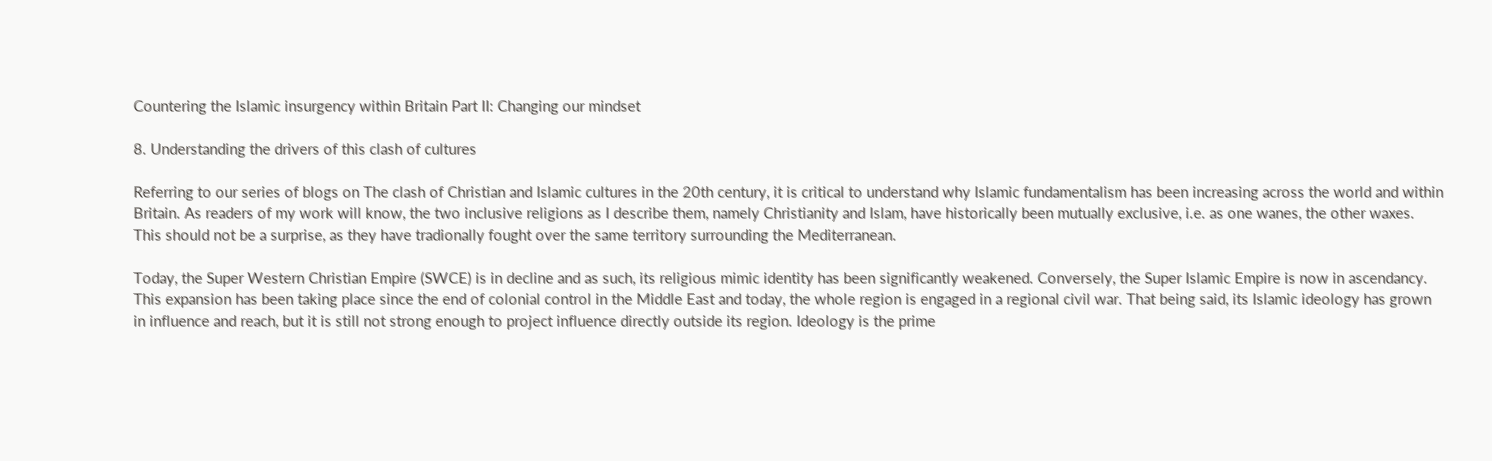Countering the Islamic insurgency within Britain Part II: Changing our mindset

8. Understanding the drivers of this clash of cultures

Referring to our series of blogs on The clash of Christian and Islamic cultures in the 20th century, it is critical to understand why Islamic fundamentalism has been increasing across the world and within Britain. As readers of my work will know, the two inclusive religions as I describe them, namely Christianity and Islam, have historically been mutually exclusive, i.e. as one wanes, the other waxes. This should not be a surprise, as they have tradionally fought over the same territory surrounding the Mediterranean.

Today, the Super Western Christian Empire (SWCE) is in decline and as such, its religious mimic identity has been significantly weakened. Conversely, the Super Islamic Empire is now in ascendancy. This expansion has been taking place since the end of colonial control in the Middle East and today, the whole region is engaged in a regional civil war. That being said, its Islamic ideology has grown in influence and reach, but it is still not strong enough to project influence directly outside its region. Ideology is the prime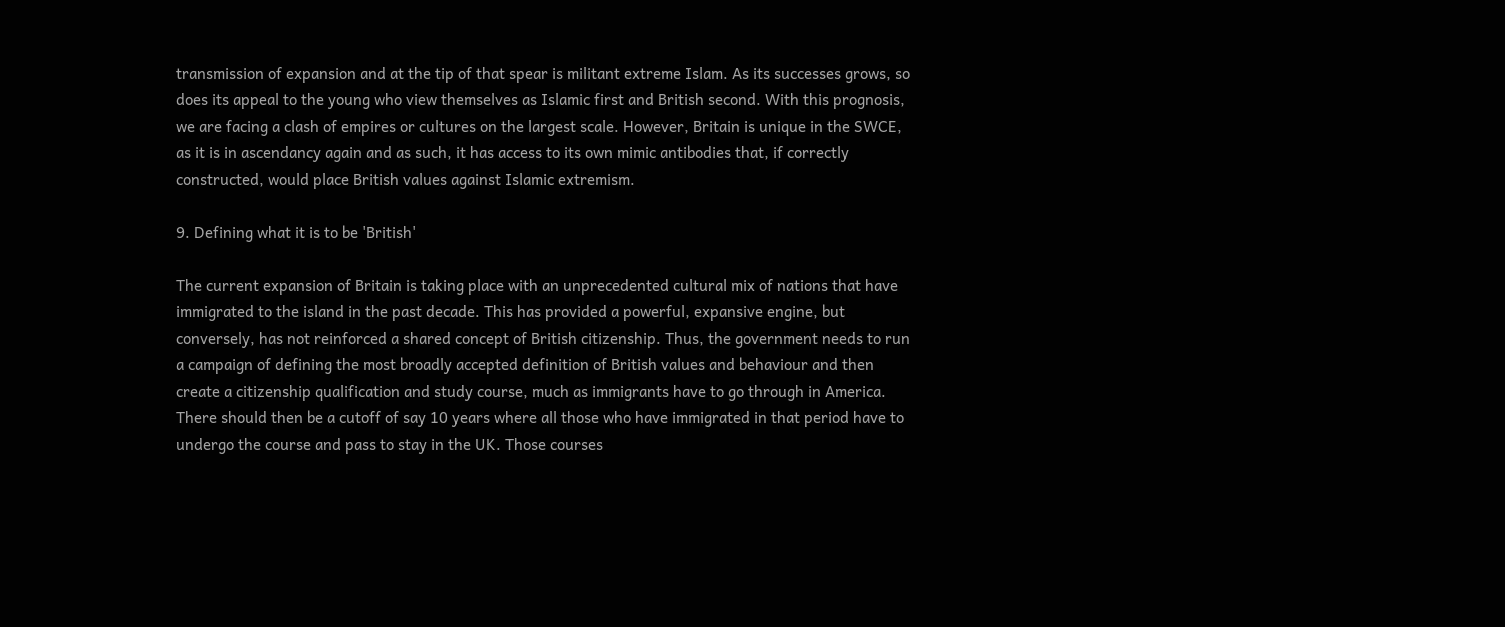transmission of expansion and at the tip of that spear is militant extreme Islam. As its successes grows, so does its appeal to the young who view themselves as Islamic first and British second. With this prognosis, we are facing a clash of empires or cultures on the largest scale. However, Britain is unique in the SWCE, as it is in ascendancy again and as such, it has access to its own mimic antibodies that, if correctly constructed, would place British values against Islamic extremism.

9. Defining what it is to be 'British'

The current expansion of Britain is taking place with an unprecedented cultural mix of nations that have immigrated to the island in the past decade. This has provided a powerful, expansive engine, but conversely, has not reinforced a shared concept of British citizenship. Thus, the government needs to run a campaign of defining the most broadly accepted definition of British values and behaviour and then create a citizenship qualification and study course, much as immigrants have to go through in America. There should then be a cutoff of say 10 years where all those who have immigrated in that period have to undergo the course and pass to stay in the UK. Those courses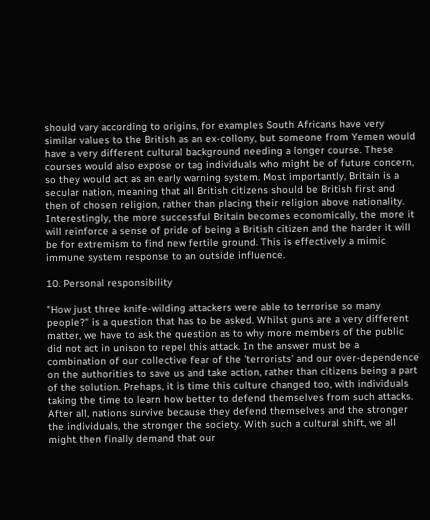should vary according to origins, for examples South Africans have very similar values to the British as an ex-collony, but someone from Yemen would have a very different cultural background needing a longer course. These courses would also expose or tag individuals who might be of future concern, so they would act as an early warning system. Most importantly, Britain is a secular nation, meaning that all British citizens should be British first and then of chosen religion, rather than placing their religion above nationality. Interestingly, the more successful Britain becomes economically, the more it will reinforce a sense of pride of being a British citizen and the harder it will be for extremism to find new fertile ground. This is effectively a mimic immune system response to an outside influence.

10. Personal responsibility

"How just three knife-wilding attackers were able to terrorise so many people?" is a question that has to be asked. Whilst guns are a very different matter, we have to ask the question as to why more members of the public did not act in unison to repel this attack. In the answer must be a combination of our collective fear of the 'terrorists' and our over-dependence on the authorities to save us and take action, rather than citizens being a part of the solution. Prehaps, it is time this culture changed too, with individuals taking the time to learn how better to defend themselves from such attacks. After all, nations survive because they defend themselves and the stronger the individuals, the stronger the society. With such a cultural shift, we all might then finally demand that our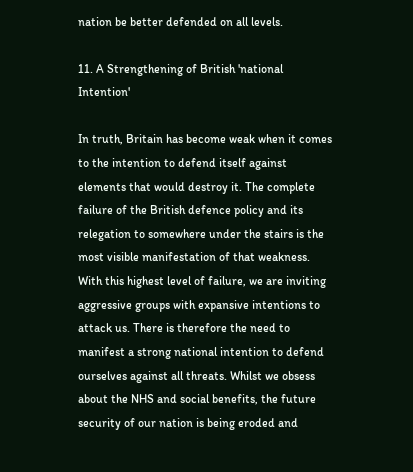nation be better defended on all levels.

11. A Strengthening of British 'national Intention'

In truth, Britain has become weak when it comes to the intention to defend itself against elements that would destroy it. The complete failure of the British defence policy and its relegation to somewhere under the stairs is the most visible manifestation of that weakness. With this highest level of failure, we are inviting aggressive groups with expansive intentions to attack us. There is therefore the need to manifest a strong national intention to defend ourselves against all threats. Whilst we obsess about the NHS and social benefits, the future security of our nation is being eroded and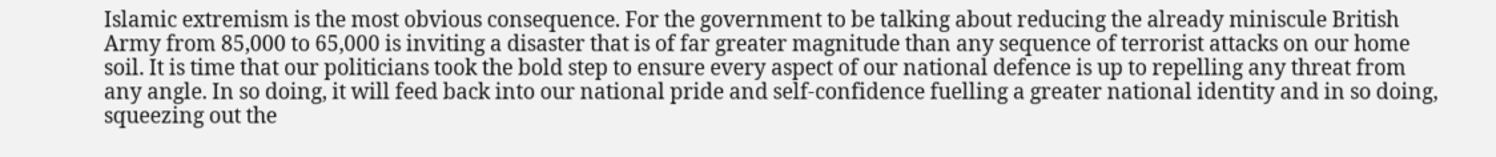Islamic extremism is the most obvious consequence. For the government to be talking about reducing the already miniscule British Army from 85,000 to 65,000 is inviting a disaster that is of far greater magnitude than any sequence of terrorist attacks on our home soil. It is time that our politicians took the bold step to ensure every aspect of our national defence is up to repelling any threat from any angle. In so doing, it will feed back into our national pride and self-confidence fuelling a greater national identity and in so doing, squeezing out the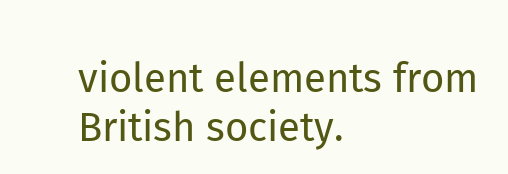violent elements from British society.